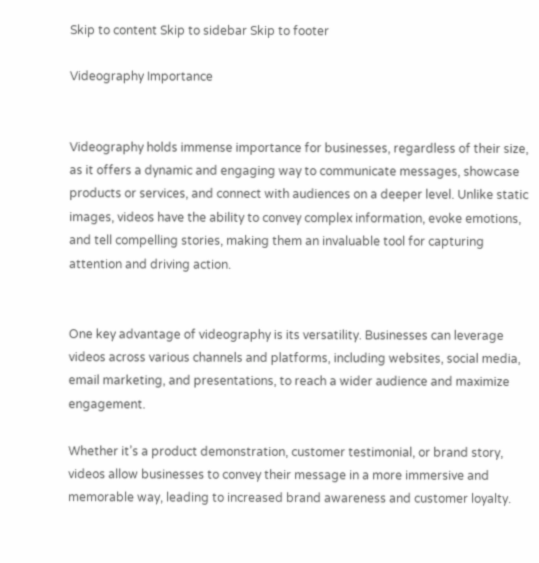Skip to content Skip to sidebar Skip to footer

Videography Importance


Videography holds immense importance for businesses, regardless of their size, as it offers a dynamic and engaging way to communicate messages, showcase products or services, and connect with audiences on a deeper level. Unlike static images, videos have the ability to convey complex information, evoke emotions, and tell compelling stories, making them an invaluable tool for capturing attention and driving action.


One key advantage of videography is its versatility. Businesses can leverage videos across various channels and platforms, including websites, social media, email marketing, and presentations, to reach a wider audience and maximize engagement.

Whether it’s a product demonstration, customer testimonial, or brand story, videos allow businesses to convey their message in a more immersive and memorable way, leading to increased brand awareness and customer loyalty.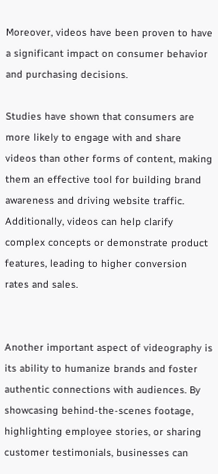Moreover, videos have been proven to have a significant impact on consumer behavior and purchasing decisions.

Studies have shown that consumers are more likely to engage with and share videos than other forms of content, making them an effective tool for building brand awareness and driving website traffic. Additionally, videos can help clarify complex concepts or demonstrate product features, leading to higher conversion rates and sales.


Another important aspect of videography is its ability to humanize brands and foster authentic connections with audiences. By showcasing behind-the-scenes footage, highlighting employee stories, or sharing customer testimonials, businesses can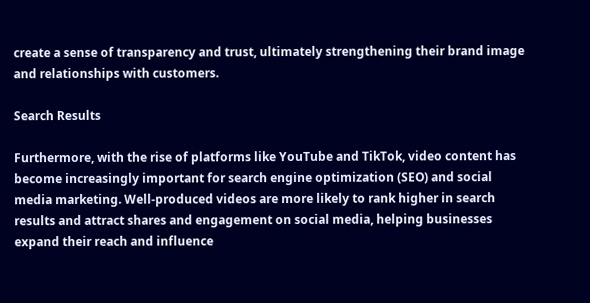create a sense of transparency and trust, ultimately strengthening their brand image and relationships with customers.

Search Results

Furthermore, with the rise of platforms like YouTube and TikTok, video content has become increasingly important for search engine optimization (SEO) and social media marketing. Well-produced videos are more likely to rank higher in search results and attract shares and engagement on social media, helping businesses expand their reach and influence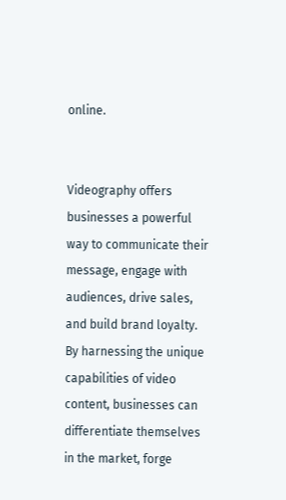online.


Videography offers businesses a powerful way to communicate their message, engage with audiences, drive sales, and build brand loyalty. By harnessing the unique capabilities of video content, businesses can differentiate themselves in the market, forge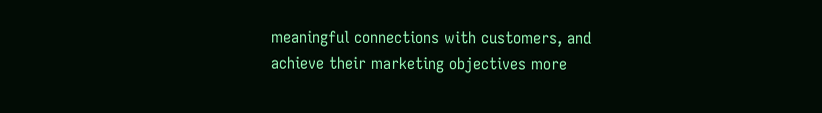meaningful connections with customers, and achieve their marketing objectives more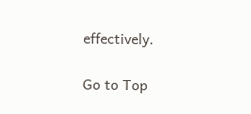effectively.

Go to Top